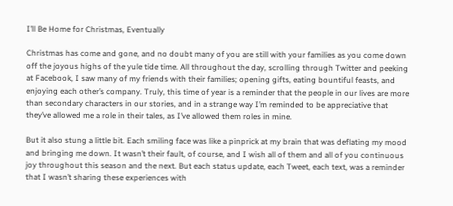I’ll Be Home for Christmas, Eventually

Christmas has come and gone, and no doubt many of you are still with your families as you come down off the joyous highs of the yule tide time. All throughout the day, scrolling through Twitter and peeking at Facebook, I saw many of my friends with their families; opening gifts, eating bountiful feasts, and enjoying each other’s company. Truly, this time of year is a reminder that the people in our lives are more than secondary characters in our stories, and in a strange way I’m reminded to be appreciative that they’ve allowed me a role in their tales, as I’ve allowed them roles in mine.

But it also stung a little bit. Each smiling face was like a pinprick at my brain that was deflating my mood and bringing me down. It wasn’t their fault, of course, and I wish all of them and all of you continuous joy throughout this season and the next. But each status update, each Tweet, each text, was a reminder that I wasn’t sharing these experiences with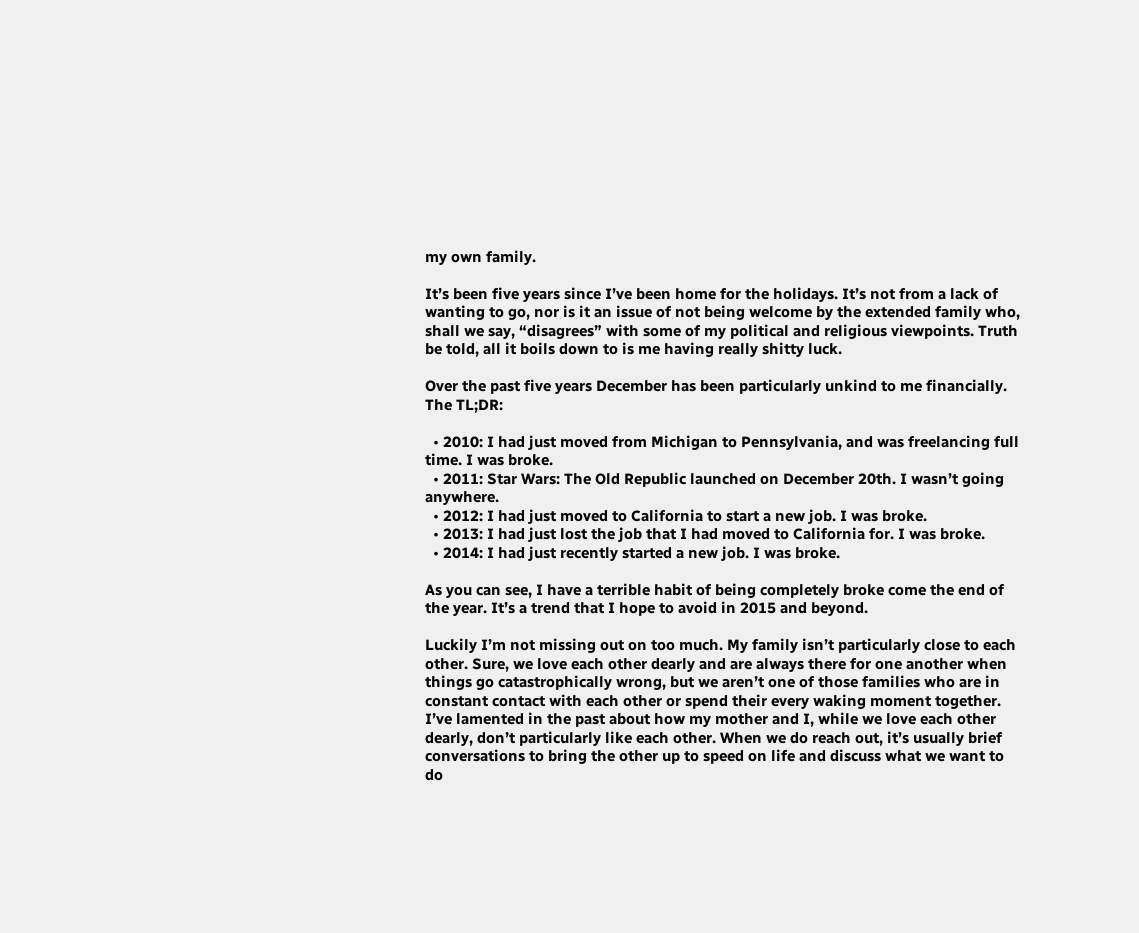my own family.

It’s been five years since I’ve been home for the holidays. It’s not from a lack of wanting to go, nor is it an issue of not being welcome by the extended family who, shall we say, “disagrees” with some of my political and religious viewpoints. Truth be told, all it boils down to is me having really shitty luck.

Over the past five years December has been particularly unkind to me financially. The TL;DR:

  • 2010: I had just moved from Michigan to Pennsylvania, and was freelancing full time. I was broke.
  • 2011: Star Wars: The Old Republic launched on December 20th. I wasn’t going anywhere.
  • 2012: I had just moved to California to start a new job. I was broke.
  • 2013: I had just lost the job that I had moved to California for. I was broke.
  • 2014: I had just recently started a new job. I was broke.

As you can see, I have a terrible habit of being completely broke come the end of the year. It’s a trend that I hope to avoid in 2015 and beyond.

Luckily I’m not missing out on too much. My family isn’t particularly close to each other. Sure, we love each other dearly and are always there for one another when things go catastrophically wrong, but we aren’t one of those families who are in constant contact with each other or spend their every waking moment together. I’ve lamented in the past about how my mother and I, while we love each other dearly, don’t particularly like each other. When we do reach out, it’s usually brief conversations to bring the other up to speed on life and discuss what we want to do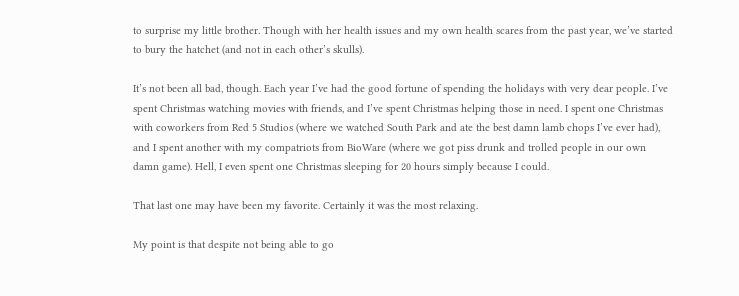to surprise my little brother. Though with her health issues and my own health scares from the past year, we’ve started to bury the hatchet (and not in each other’s skulls).

It’s not been all bad, though. Each year I’ve had the good fortune of spending the holidays with very dear people. I’ve spent Christmas watching movies with friends, and I’ve spent Christmas helping those in need. I spent one Christmas with coworkers from Red 5 Studios (where we watched South Park and ate the best damn lamb chops I’ve ever had), and I spent another with my compatriots from BioWare (where we got piss drunk and trolled people in our own damn game). Hell, I even spent one Christmas sleeping for 20 hours simply because I could.

That last one may have been my favorite. Certainly it was the most relaxing.

My point is that despite not being able to go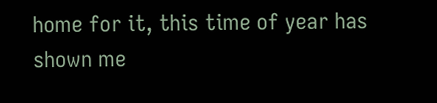home for it, this time of year has shown me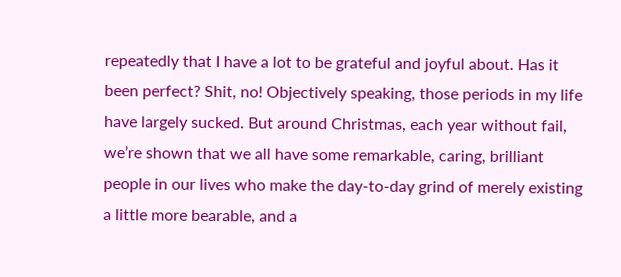repeatedly that I have a lot to be grateful and joyful about. Has it been perfect? Shit, no! Objectively speaking, those periods in my life have largely sucked. But around Christmas, each year without fail, we’re shown that we all have some remarkable, caring, brilliant people in our lives who make the day-to-day grind of merely existing a little more bearable, and a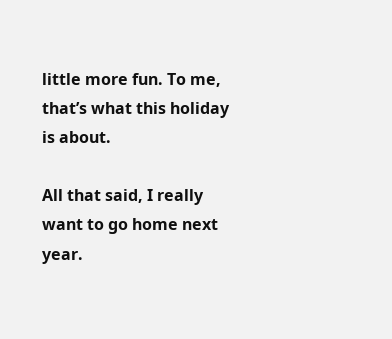little more fun. To me, that’s what this holiday is about.

All that said, I really want to go home next year.